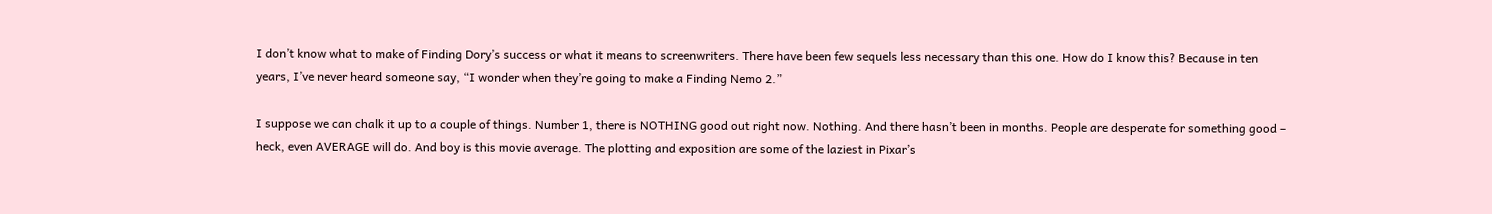I don’t know what to make of Finding Dory’s success or what it means to screenwriters. There have been few sequels less necessary than this one. How do I know this? Because in ten years, I’ve never heard someone say, “I wonder when they’re going to make a Finding Nemo 2.”

I suppose we can chalk it up to a couple of things. Number 1, there is NOTHING good out right now. Nothing. And there hasn’t been in months. People are desperate for something good – heck, even AVERAGE will do. And boy is this movie average. The plotting and exposition are some of the laziest in Pixar’s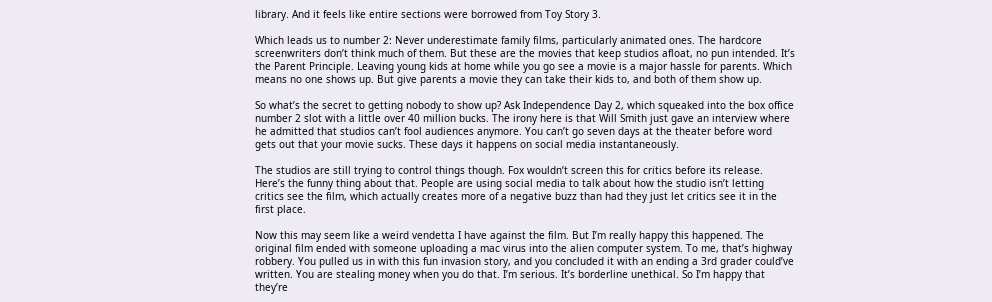library. And it feels like entire sections were borrowed from Toy Story 3.

Which leads us to number 2: Never underestimate family films, particularly animated ones. The hardcore screenwriters don’t think much of them. But these are the movies that keep studios afloat, no pun intended. It’s the Parent Principle. Leaving young kids at home while you go see a movie is a major hassle for parents. Which means no one shows up. But give parents a movie they can take their kids to, and both of them show up.

So what’s the secret to getting nobody to show up? Ask Independence Day 2, which squeaked into the box office number 2 slot with a little over 40 million bucks. The irony here is that Will Smith just gave an interview where he admitted that studios can’t fool audiences anymore. You can’t go seven days at the theater before word gets out that your movie sucks. These days it happens on social media instantaneously.

The studios are still trying to control things though. Fox wouldn’t screen this for critics before its release. Here’s the funny thing about that. People are using social media to talk about how the studio isn’t letting critics see the film, which actually creates more of a negative buzz than had they just let critics see it in the first place.

Now this may seem like a weird vendetta I have against the film. But I’m really happy this happened. The original film ended with someone uploading a mac virus into the alien computer system. To me, that’s highway robbery. You pulled us in with this fun invasion story, and you concluded it with an ending a 3rd grader could’ve written. You are stealing money when you do that. I’m serious. It’s borderline unethical. So I’m happy that they’re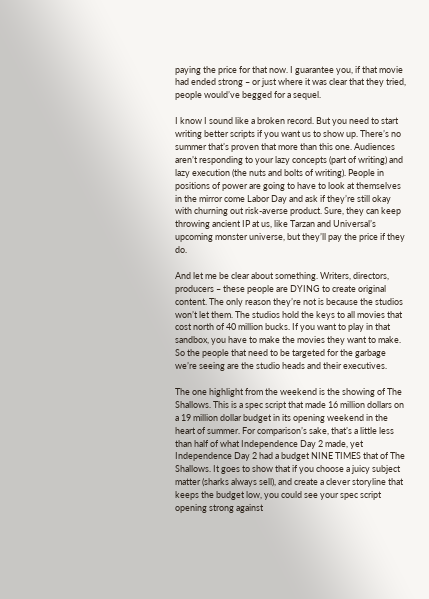paying the price for that now. I guarantee you, if that movie had ended strong – or just where it was clear that they tried, people would’ve begged for a sequel.

I know I sound like a broken record. But you need to start writing better scripts if you want us to show up. There’s no summer that’s proven that more than this one. Audiences aren’t responding to your lazy concepts (part of writing) and lazy execution (the nuts and bolts of writing). People in positions of power are going to have to look at themselves in the mirror come Labor Day and ask if they’re still okay with churning out risk-averse product. Sure, they can keep throwing ancient IP at us, like Tarzan and Universal’s upcoming monster universe, but they’ll pay the price if they do.

And let me be clear about something. Writers, directors, producers – these people are DYING to create original content. The only reason they’re not is because the studios won’t let them. The studios hold the keys to all movies that cost north of 40 million bucks. If you want to play in that sandbox, you have to make the movies they want to make. So the people that need to be targeted for the garbage we’re seeing are the studio heads and their executives.

The one highlight from the weekend is the showing of The Shallows. This is a spec script that made 16 million dollars on a 19 million dollar budget in its opening weekend in the heart of summer. For comparison’s sake, that’s a little less than half of what Independence Day 2 made, yet Independence Day 2 had a budget NINE TIMES that of The Shallows. It goes to show that if you choose a juicy subject matter (sharks always sell), and create a clever storyline that keeps the budget low, you could see your spec script opening strong against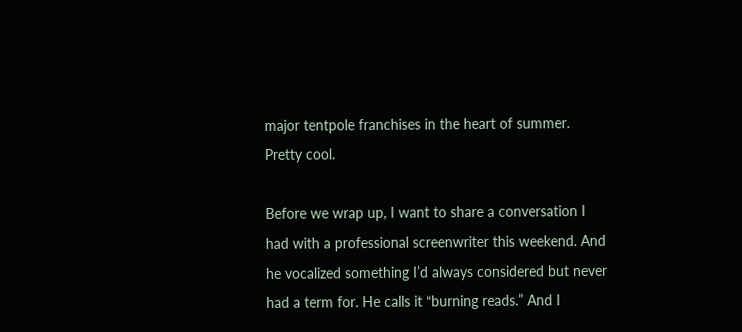major tentpole franchises in the heart of summer. Pretty cool.

Before we wrap up, I want to share a conversation I had with a professional screenwriter this weekend. And he vocalized something I’d always considered but never had a term for. He calls it “burning reads.” And I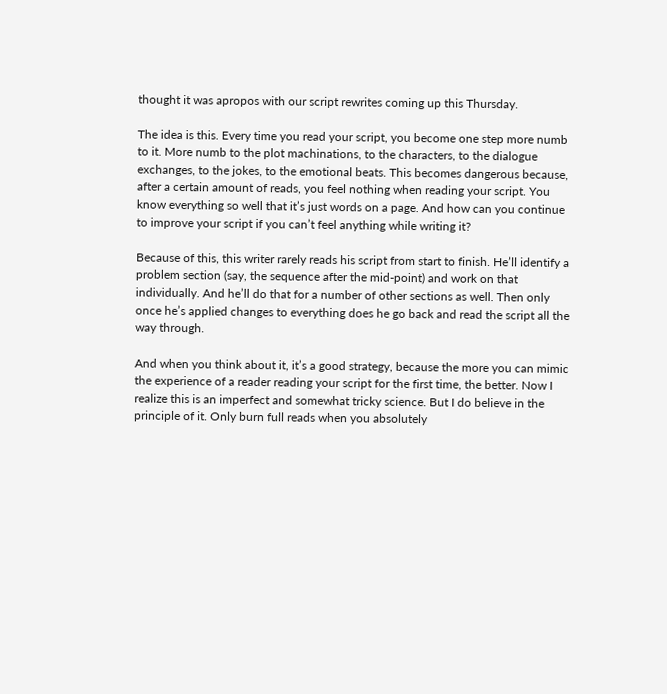thought it was apropos with our script rewrites coming up this Thursday.

The idea is this. Every time you read your script, you become one step more numb to it. More numb to the plot machinations, to the characters, to the dialogue exchanges, to the jokes, to the emotional beats. This becomes dangerous because, after a certain amount of reads, you feel nothing when reading your script. You know everything so well that it’s just words on a page. And how can you continue to improve your script if you can’t feel anything while writing it?

Because of this, this writer rarely reads his script from start to finish. He’ll identify a problem section (say, the sequence after the mid-point) and work on that individually. And he’ll do that for a number of other sections as well. Then only once he’s applied changes to everything does he go back and read the script all the way through.

And when you think about it, it’s a good strategy, because the more you can mimic the experience of a reader reading your script for the first time, the better. Now I realize this is an imperfect and somewhat tricky science. But I do believe in the principle of it. Only burn full reads when you absolutely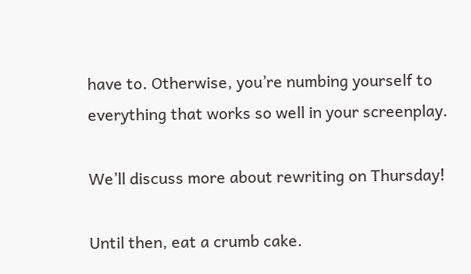have to. Otherwise, you’re numbing yourself to everything that works so well in your screenplay.

We’ll discuss more about rewriting on Thursday!

Until then, eat a crumb cake.